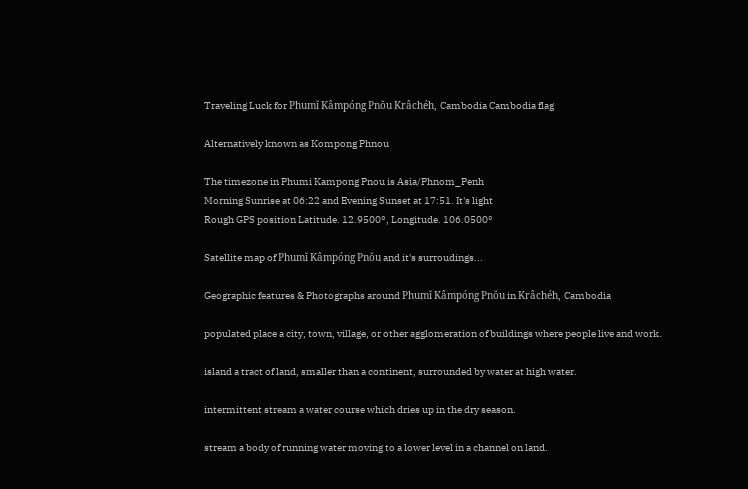Traveling Luck for Phumĭ Kâmpóng Pnŏu Krâchéh, Cambodia Cambodia flag

Alternatively known as Kompong Phnou

The timezone in Phumi Kampong Pnou is Asia/Phnom_Penh
Morning Sunrise at 06:22 and Evening Sunset at 17:51. It's light
Rough GPS position Latitude. 12.9500°, Longitude. 106.0500°

Satellite map of Phumĭ Kâmpóng Pnŏu and it's surroudings...

Geographic features & Photographs around Phumĭ Kâmpóng Pnŏu in Krâchéh, Cambodia

populated place a city, town, village, or other agglomeration of buildings where people live and work.

island a tract of land, smaller than a continent, surrounded by water at high water.

intermittent stream a water course which dries up in the dry season.

stream a body of running water moving to a lower level in a channel on land.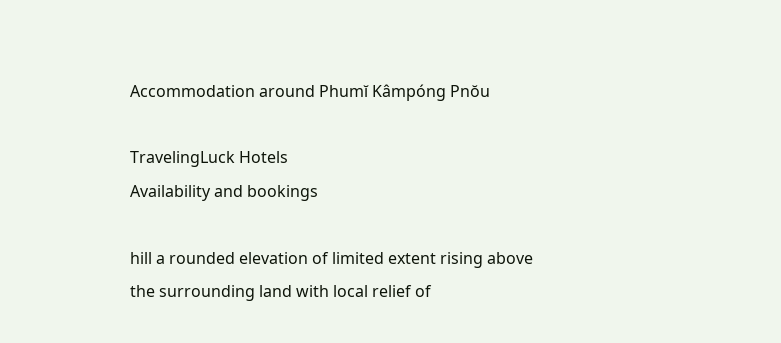Accommodation around Phumĭ Kâmpóng Pnŏu

TravelingLuck Hotels
Availability and bookings

hill a rounded elevation of limited extent rising above the surrounding land with local relief of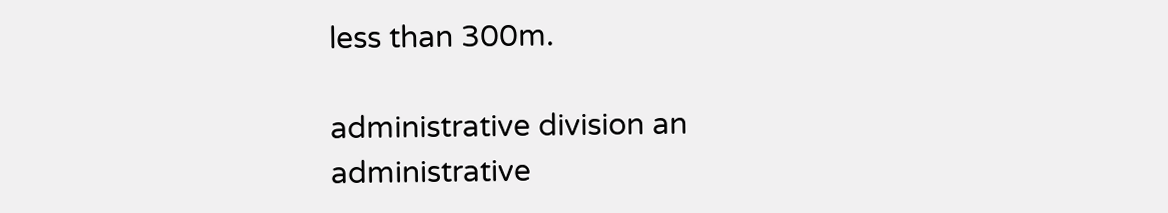less than 300m.

administrative division an administrative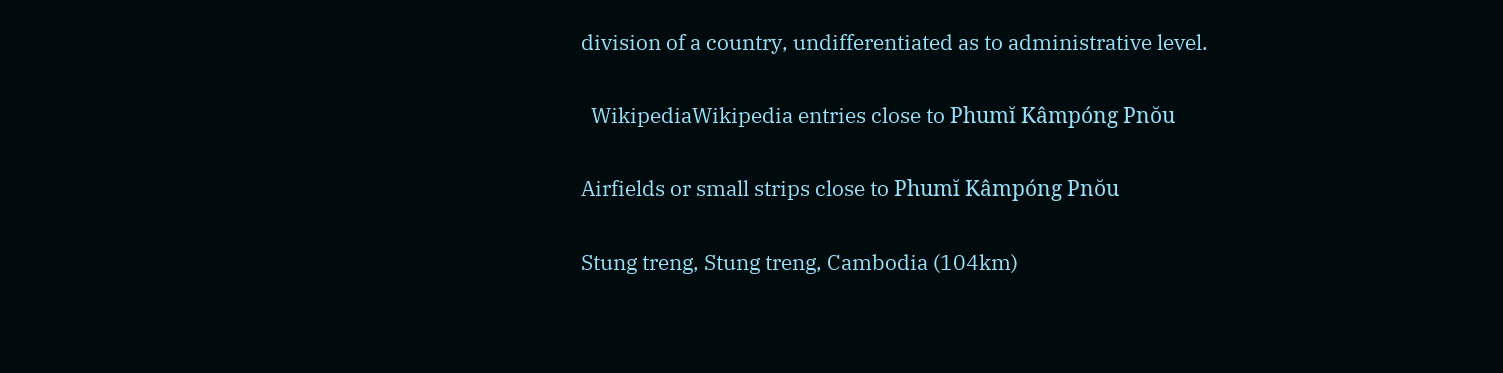division of a country, undifferentiated as to administrative level.

  WikipediaWikipedia entries close to Phumĭ Kâmpóng Pnŏu

Airfields or small strips close to Phumĭ Kâmpóng Pnŏu

Stung treng, Stung treng, Cambodia (104km)